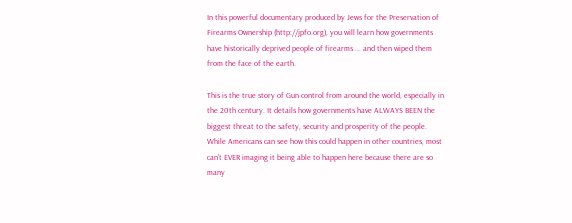In this powerful documentary produced by Jews for the Preservation of Firearms Ownership (http://jpfo.org), you will learn how governments have historically deprived people of firearms ... and then wiped them from the face of the earth.

This is the true story of Gun control from around the world, especially in the 20th century. It details how governments have ALWAYS BEEN the biggest threat to the safety, security and prosperity of the people. While Americans can see how this could happen in other countries, most can't EVER imaging it being able to happen here because there are so many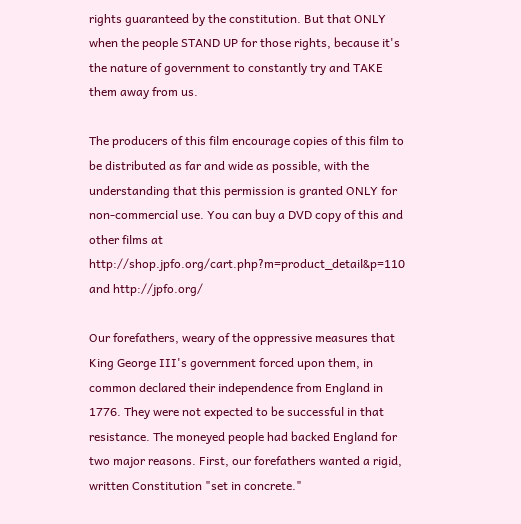rights guaranteed by the constitution. But that ONLY when the people STAND UP for those rights, because it's the nature of government to constantly try and TAKE them away from us.

The producers of this film encourage copies of this film to be distributed as far and wide as possible, with the understanding that this permission is granted ONLY for non-commercial use. You can buy a DVD copy of this and other films at http://shop.jpfo.org/cart.php?m=product_detail&p=110 and http://jpfo.org/

Our forefathers, weary of the oppressive measures that King George III's government forced upon them, in common declared their independence from England in 1776. They were not expected to be successful in that resistance. The moneyed people had backed England for two major reasons. First, our forefathers wanted a rigid, written Constitution "set in concrete."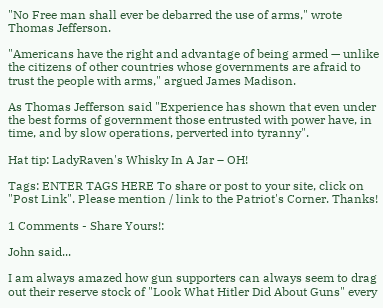"No Free man shall ever be debarred the use of arms," wrote Thomas Jefferson.

"Americans have the right and advantage of being armed — unlike the citizens of other countries whose governments are afraid to trust the people with arms," argued James Madison.

As Thomas Jefferson said "Experience has shown that even under the best forms of government those entrusted with power have, in time, and by slow operations, perverted into tyranny".

Hat tip: LadyRaven's Whisky In A Jar – OH!

Tags: ENTER TAGS HERE To share or post to your site, click on "Post Link". Please mention / link to the Patriot's Corner. Thanks!

1 Comments - Share Yours!:

John said...

I am always amazed how gun supporters can always seem to drag out their reserve stock of "Look What Hitler Did About Guns" every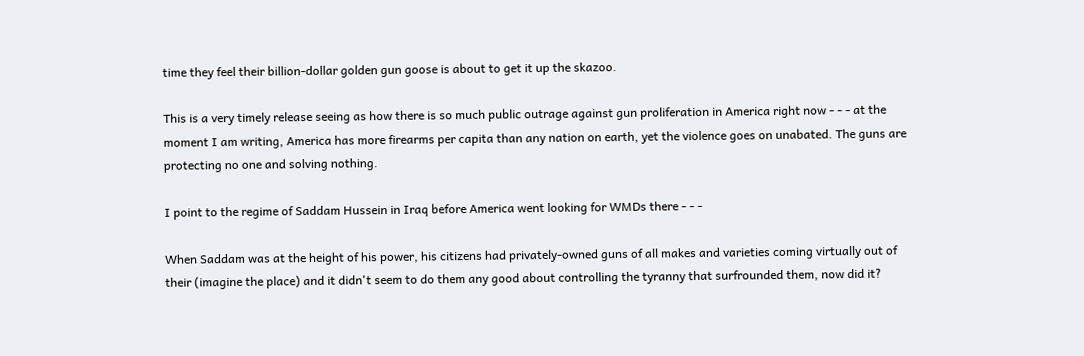time they feel their billion-dollar golden gun goose is about to get it up the skazoo.

This is a very timely release seeing as how there is so much public outrage against gun proliferation in America right now - - - at the moment I am writing, America has more firearms per capita than any nation on earth, yet the violence goes on unabated. The guns are protecting no one and solving nothing.

I point to the regime of Saddam Hussein in Iraq before America went looking for WMDs there - - -

When Saddam was at the height of his power, his citizens had privately-owned guns of all makes and varieties coming virtually out of their (imagine the place) and it didn't seem to do them any good about controlling the tyranny that surfrounded them, now did it?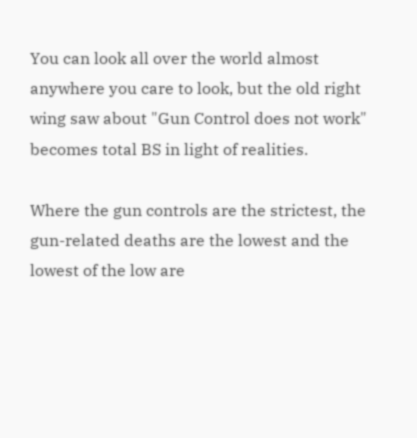You can look all over the world almost anywhere you care to look, but the old right wing saw about "Gun Control does not work" becomes total BS in light of realities.

Where the gun controls are the strictest, the gun-related deaths are the lowest and the lowest of the low are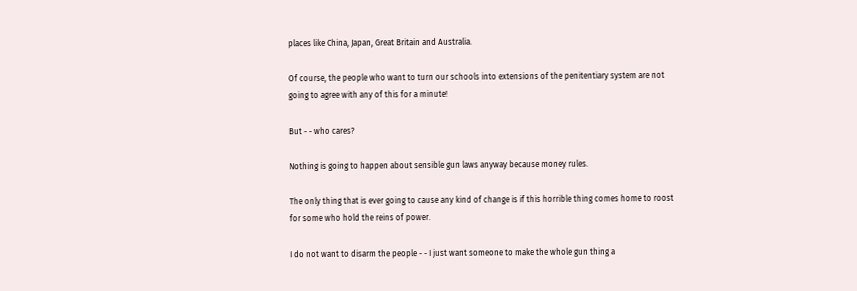places like China, Japan, Great Britain and Australia.

Of course, the people who want to turn our schools into extensions of the penitentiary system are not going to agree with any of this for a minute!

But - - who cares?

Nothing is going to happen about sensible gun laws anyway because money rules.

The only thing that is ever going to cause any kind of change is if this horrible thing comes home to roost for some who hold the reins of power.

I do not want to disarm the people - - I just want someone to make the whole gun thing a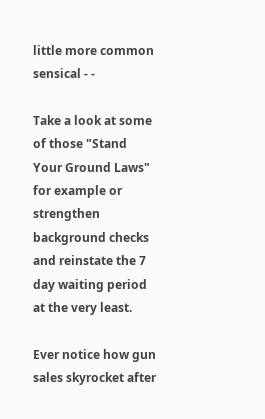little more common sensical - -

Take a look at some of those "Stand Your Ground Laws" for example or strengthen background checks and reinstate the 7 day waiting period at the very least.

Ever notice how gun sales skyrocket after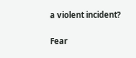a violent incident?

Fear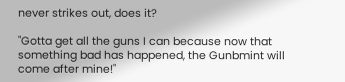never strikes out, does it?

"Gotta get all the guns I can because now that something bad has happened, the Gunbmint will come after mine!"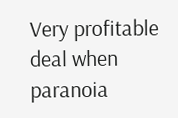Very profitable deal when paranoia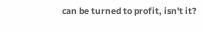can be turned to profit, isn't it?